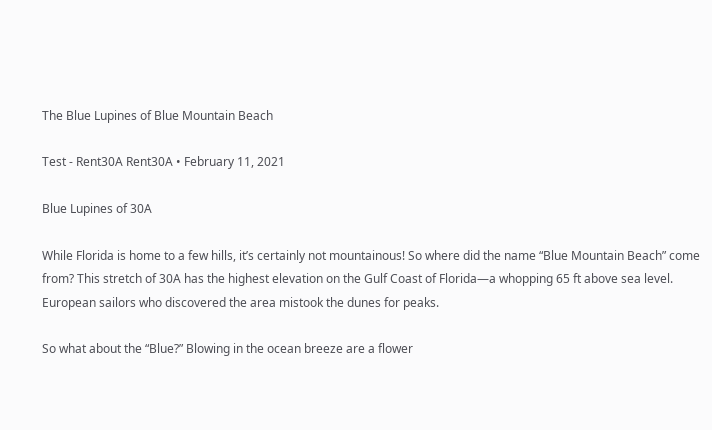The Blue Lupines of Blue Mountain Beach

Test - Rent30A Rent30A • February 11, 2021

Blue Lupines of 30A

While Florida is home to a few hills, it’s certainly not mountainous! So where did the name “Blue Mountain Beach” come from? This stretch of 30A has the highest elevation on the Gulf Coast of Florida—a whopping 65 ft above sea level. European sailors who discovered the area mistook the dunes for peaks.

So what about the “Blue?” Blowing in the ocean breeze are a flower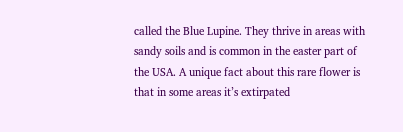called the Blue Lupine. They thrive in areas with sandy soils and is common in the easter part of the USA. A unique fact about this rare flower is that in some areas it’s extirpated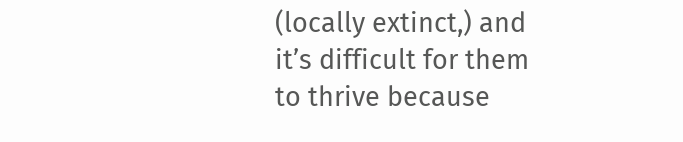(locally extinct,) and it’s difficult for them to thrive because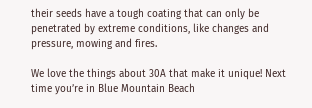their seeds have a tough coating that can only be penetrated by extreme conditions, like changes and pressure, mowing and fires.

We love the things about 30A that make it unique! Next time you’re in Blue Mountain Beach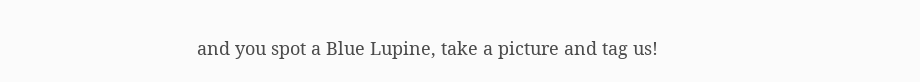and you spot a Blue Lupine, take a picture and tag us!